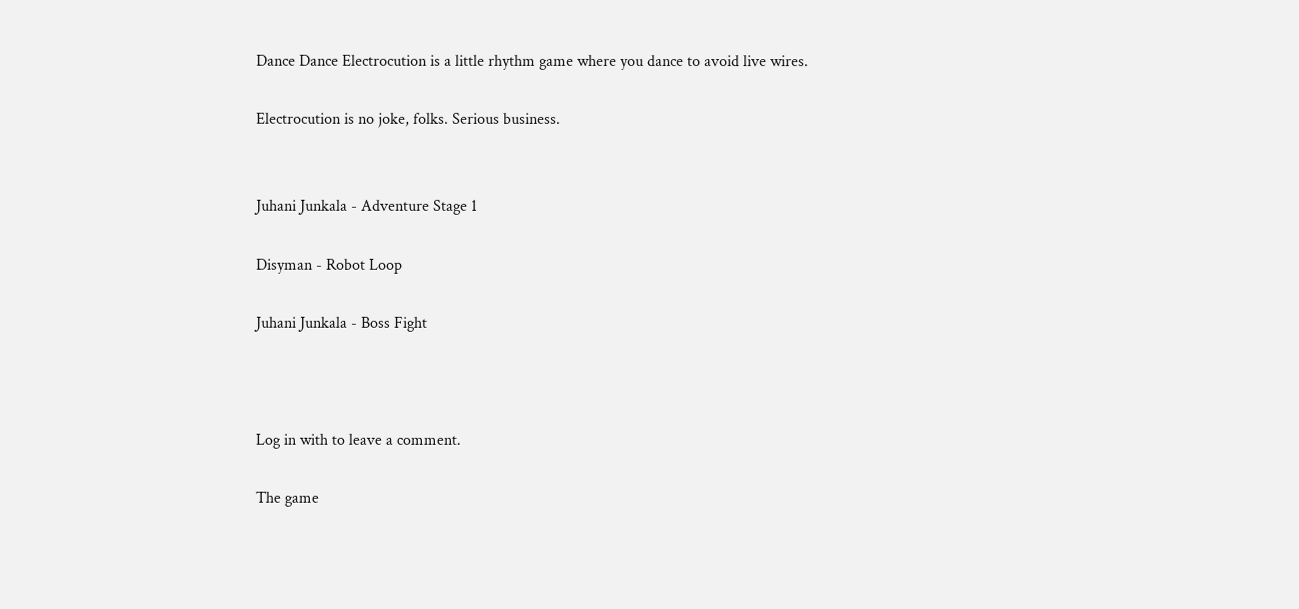Dance Dance Electrocution is a little rhythm game where you dance to avoid live wires.

Electrocution is no joke, folks. Serious business.


Juhani Junkala - Adventure Stage 1

Disyman - Robot Loop

Juhani Junkala - Boss Fight



Log in with to leave a comment.

The game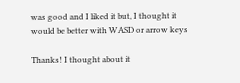was good and I liked it but, I thought it would be better with WASD or arrow keys

Thanks! I thought about it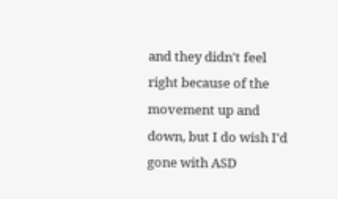and they didn't feel right because of the movement up and down, but I do wish I'd gone with ASD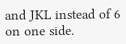and JKL instead of 6 on one side.